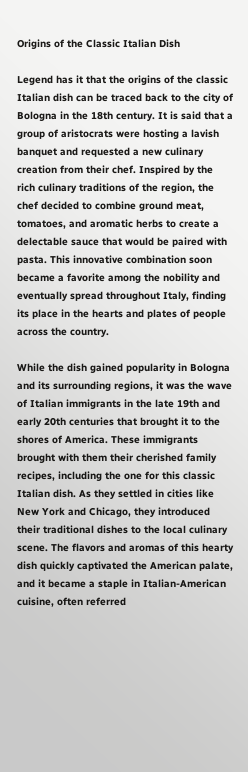Origins of the Classic Italian Dish

Legend has it that the origins of the classic Italian dish can be traced back to the city of Bologna in the 18th century. It is said that a group of aristocrats were hosting a lavish banquet and requested a new culinary creation from their chef. Inspired by the rich culinary traditions of the region, the chef decided to combine ground meat, tomatoes, and aromatic herbs to create a delectable sauce that would be paired with pasta. This innovative combination soon became a favorite among the nobility and eventually spread throughout Italy, finding its place in the hearts and plates of people across the country.

While the dish gained popularity in Bologna and its surrounding regions, it was the wave of Italian immigrants in the late 19th and early 20th centuries that brought it to the shores of America. These immigrants brought with them their cherished family recipes, including the one for this classic Italian dish. As they settled in cities like New York and Chicago, they introduced their traditional dishes to the local culinary scene. The flavors and aromas of this hearty dish quickly captivated the American palate, and it became a staple in Italian-American cuisine, often referred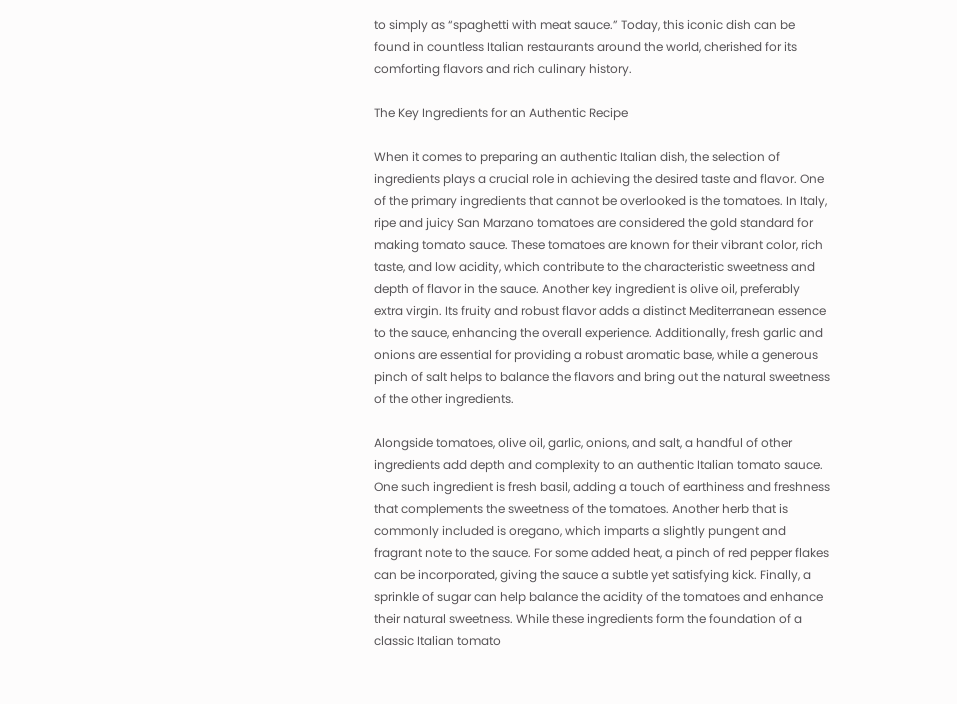to simply as “spaghetti with meat sauce.” Today, this iconic dish can be found in countless Italian restaurants around the world, cherished for its comforting flavors and rich culinary history.

The Key Ingredients for an Authentic Recipe

When it comes to preparing an authentic Italian dish, the selection of ingredients plays a crucial role in achieving the desired taste and flavor. One of the primary ingredients that cannot be overlooked is the tomatoes. In Italy, ripe and juicy San Marzano tomatoes are considered the gold standard for making tomato sauce. These tomatoes are known for their vibrant color, rich taste, and low acidity, which contribute to the characteristic sweetness and depth of flavor in the sauce. Another key ingredient is olive oil, preferably extra virgin. Its fruity and robust flavor adds a distinct Mediterranean essence to the sauce, enhancing the overall experience. Additionally, fresh garlic and onions are essential for providing a robust aromatic base, while a generous pinch of salt helps to balance the flavors and bring out the natural sweetness of the other ingredients.

Alongside tomatoes, olive oil, garlic, onions, and salt, a handful of other ingredients add depth and complexity to an authentic Italian tomato sauce. One such ingredient is fresh basil, adding a touch of earthiness and freshness that complements the sweetness of the tomatoes. Another herb that is commonly included is oregano, which imparts a slightly pungent and fragrant note to the sauce. For some added heat, a pinch of red pepper flakes can be incorporated, giving the sauce a subtle yet satisfying kick. Finally, a sprinkle of sugar can help balance the acidity of the tomatoes and enhance their natural sweetness. While these ingredients form the foundation of a classic Italian tomato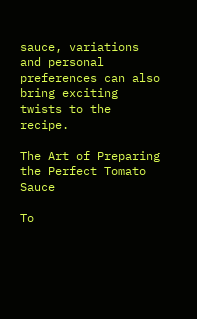sauce, variations and personal preferences can also bring exciting twists to the recipe.

The Art of Preparing the Perfect Tomato Sauce

To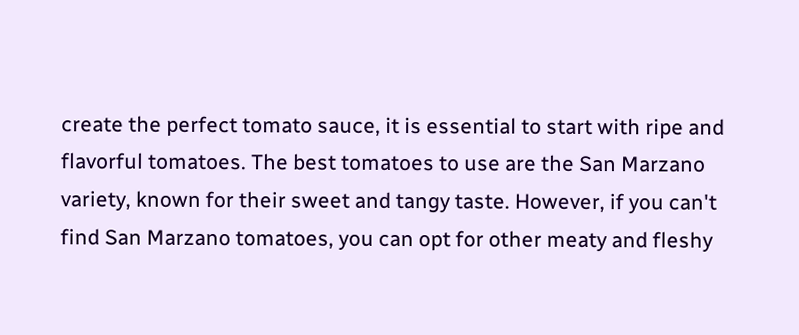create the perfect tomato sauce, it is essential to start with ripe and flavorful tomatoes. The best tomatoes to use are the San Marzano variety, known for their sweet and tangy taste. However, if you can't find San Marzano tomatoes, you can opt for other meaty and fleshy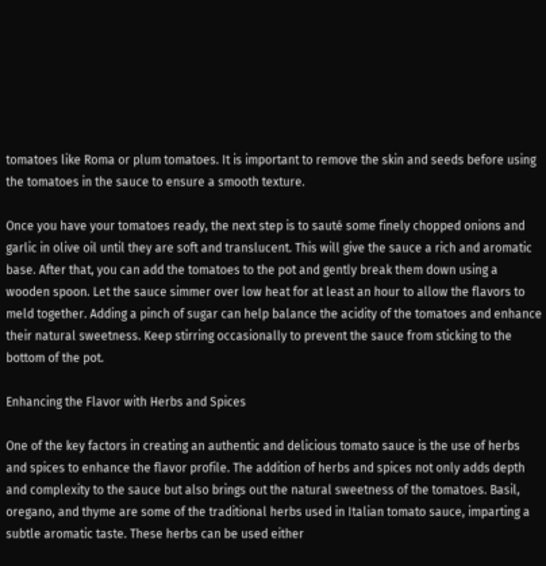tomatoes like Roma or plum tomatoes. It is important to remove the skin and seeds before using the tomatoes in the sauce to ensure a smooth texture.

Once you have your tomatoes ready, the next step is to sauté some finely chopped onions and garlic in olive oil until they are soft and translucent. This will give the sauce a rich and aromatic base. After that, you can add the tomatoes to the pot and gently break them down using a wooden spoon. Let the sauce simmer over low heat for at least an hour to allow the flavors to meld together. Adding a pinch of sugar can help balance the acidity of the tomatoes and enhance their natural sweetness. Keep stirring occasionally to prevent the sauce from sticking to the bottom of the pot.

Enhancing the Flavor with Herbs and Spices

One of the key factors in creating an authentic and delicious tomato sauce is the use of herbs and spices to enhance the flavor profile. The addition of herbs and spices not only adds depth and complexity to the sauce but also brings out the natural sweetness of the tomatoes. Basil, oregano, and thyme are some of the traditional herbs used in Italian tomato sauce, imparting a subtle aromatic taste. These herbs can be used either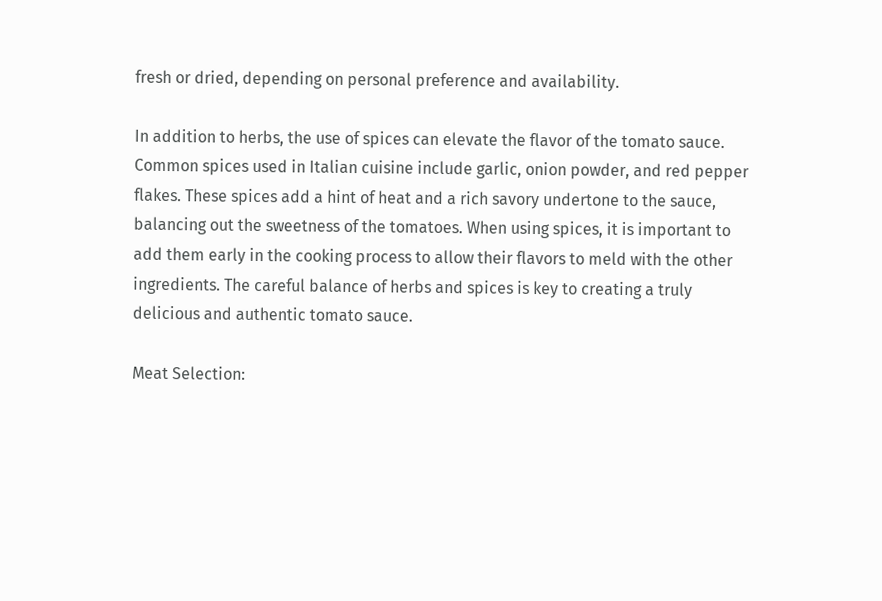fresh or dried, depending on personal preference and availability.

In addition to herbs, the use of spices can elevate the flavor of the tomato sauce. Common spices used in Italian cuisine include garlic, onion powder, and red pepper flakes. These spices add a hint of heat and a rich savory undertone to the sauce, balancing out the sweetness of the tomatoes. When using spices, it is important to add them early in the cooking process to allow their flavors to meld with the other ingredients. The careful balance of herbs and spices is key to creating a truly delicious and authentic tomato sauce.

Meat Selection: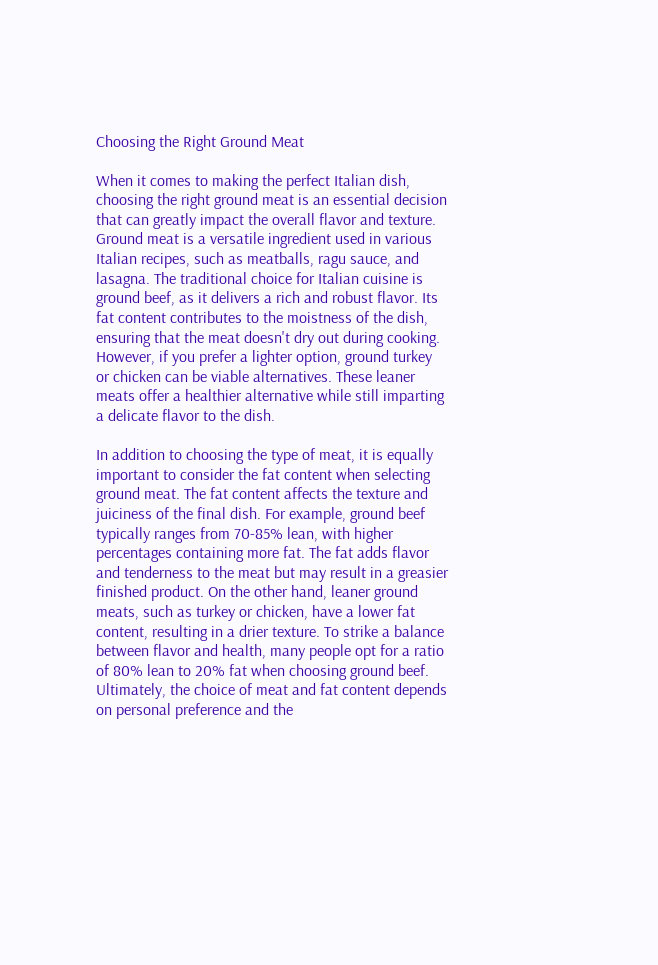Choosing the Right Ground Meat

When it comes to making the perfect Italian dish, choosing the right ground meat is an essential decision that can greatly impact the overall flavor and texture. Ground meat is a versatile ingredient used in various Italian recipes, such as meatballs, ragu sauce, and lasagna. The traditional choice for Italian cuisine is ground beef, as it delivers a rich and robust flavor. Its fat content contributes to the moistness of the dish, ensuring that the meat doesn't dry out during cooking. However, if you prefer a lighter option, ground turkey or chicken can be viable alternatives. These leaner meats offer a healthier alternative while still imparting a delicate flavor to the dish.

In addition to choosing the type of meat, it is equally important to consider the fat content when selecting ground meat. The fat content affects the texture and juiciness of the final dish. For example, ground beef typically ranges from 70-85% lean, with higher percentages containing more fat. The fat adds flavor and tenderness to the meat but may result in a greasier finished product. On the other hand, leaner ground meats, such as turkey or chicken, have a lower fat content, resulting in a drier texture. To strike a balance between flavor and health, many people opt for a ratio of 80% lean to 20% fat when choosing ground beef. Ultimately, the choice of meat and fat content depends on personal preference and the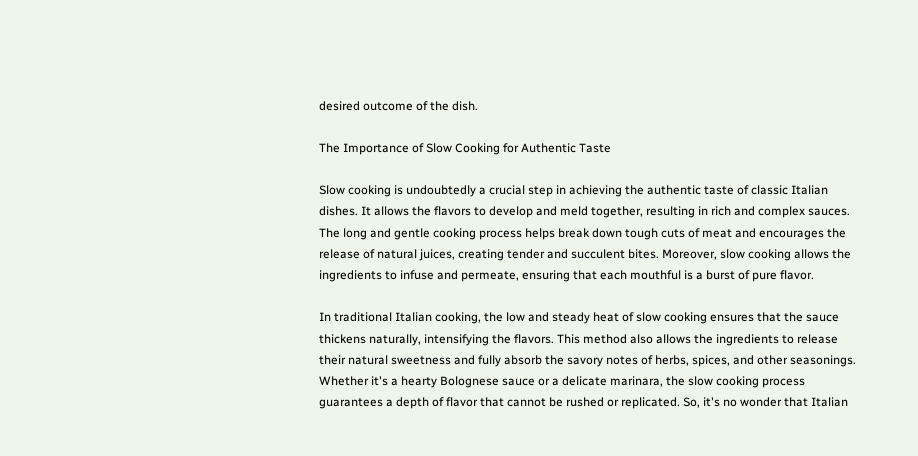desired outcome of the dish.

The Importance of Slow Cooking for Authentic Taste

Slow cooking is undoubtedly a crucial step in achieving the authentic taste of classic Italian dishes. It allows the flavors to develop and meld together, resulting in rich and complex sauces. The long and gentle cooking process helps break down tough cuts of meat and encourages the release of natural juices, creating tender and succulent bites. Moreover, slow cooking allows the ingredients to infuse and permeate, ensuring that each mouthful is a burst of pure flavor.

In traditional Italian cooking, the low and steady heat of slow cooking ensures that the sauce thickens naturally, intensifying the flavors. This method also allows the ingredients to release their natural sweetness and fully absorb the savory notes of herbs, spices, and other seasonings. Whether it's a hearty Bolognese sauce or a delicate marinara, the slow cooking process guarantees a depth of flavor that cannot be rushed or replicated. So, it's no wonder that Italian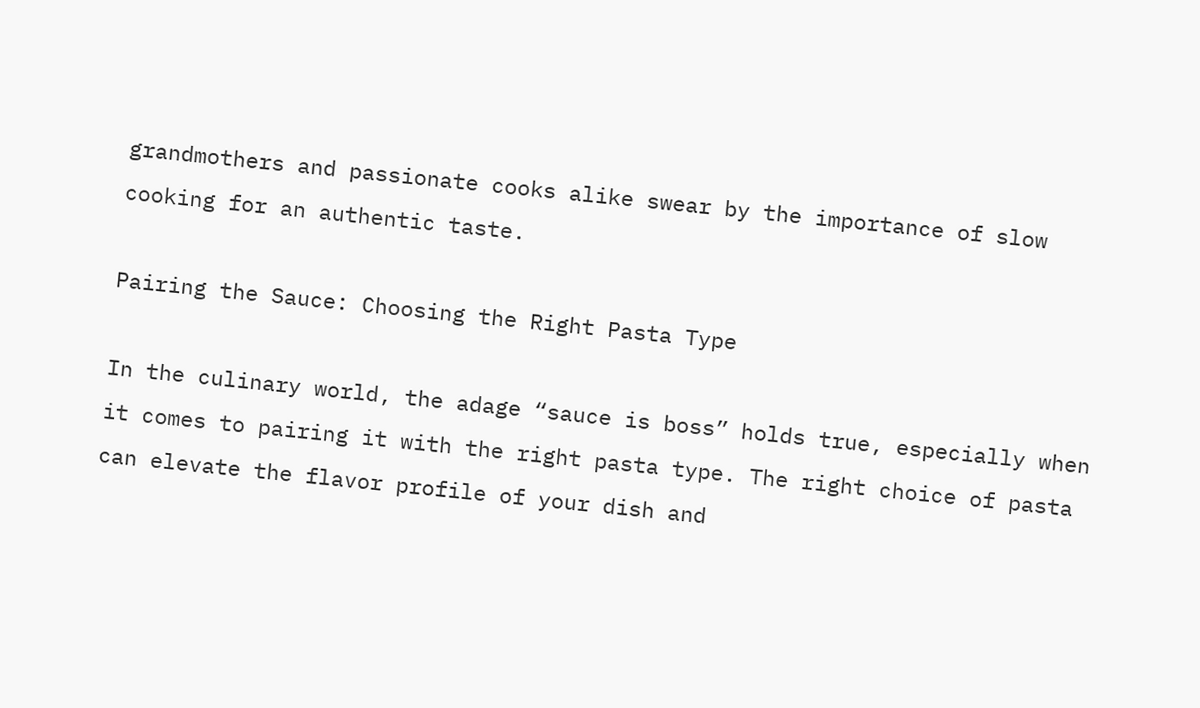grandmothers and passionate cooks alike swear by the importance of slow cooking for an authentic taste.

Pairing the Sauce: Choosing the Right Pasta Type

In the culinary world, the adage “sauce is boss” holds true, especially when it comes to pairing it with the right pasta type. The right choice of pasta can elevate the flavor profile of your dish and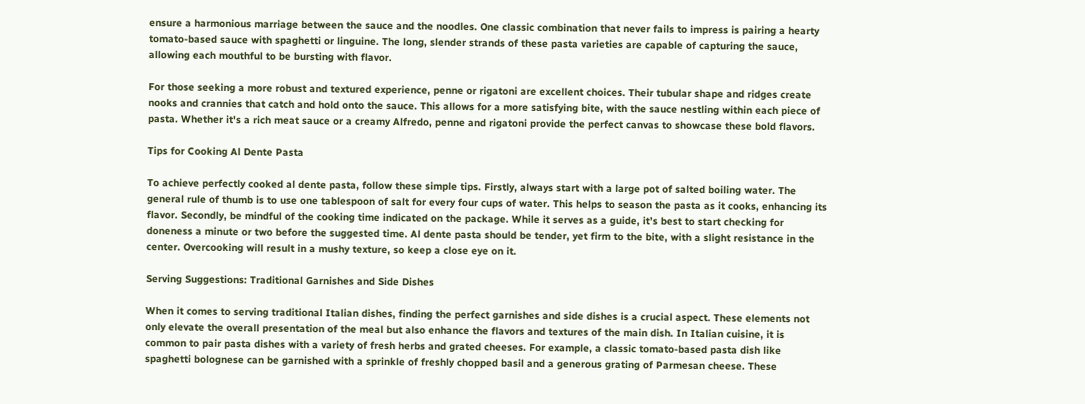ensure a harmonious marriage between the sauce and the noodles. One classic combination that never fails to impress is pairing a hearty tomato-based sauce with spaghetti or linguine. The long, slender strands of these pasta varieties are capable of capturing the sauce, allowing each mouthful to be bursting with flavor.

For those seeking a more robust and textured experience, penne or rigatoni are excellent choices. Their tubular shape and ridges create nooks and crannies that catch and hold onto the sauce. This allows for a more satisfying bite, with the sauce nestling within each piece of pasta. Whether it's a rich meat sauce or a creamy Alfredo, penne and rigatoni provide the perfect canvas to showcase these bold flavors.

Tips for Cooking Al Dente Pasta

To achieve perfectly cooked al dente pasta, follow these simple tips. Firstly, always start with a large pot of salted boiling water. The general rule of thumb is to use one tablespoon of salt for every four cups of water. This helps to season the pasta as it cooks, enhancing its flavor. Secondly, be mindful of the cooking time indicated on the package. While it serves as a guide, it’s best to start checking for doneness a minute or two before the suggested time. Al dente pasta should be tender, yet firm to the bite, with a slight resistance in the center. Overcooking will result in a mushy texture, so keep a close eye on it.

Serving Suggestions: Traditional Garnishes and Side Dishes

When it comes to serving traditional Italian dishes, finding the perfect garnishes and side dishes is a crucial aspect. These elements not only elevate the overall presentation of the meal but also enhance the flavors and textures of the main dish. In Italian cuisine, it is common to pair pasta dishes with a variety of fresh herbs and grated cheeses. For example, a classic tomato-based pasta dish like spaghetti bolognese can be garnished with a sprinkle of freshly chopped basil and a generous grating of Parmesan cheese. These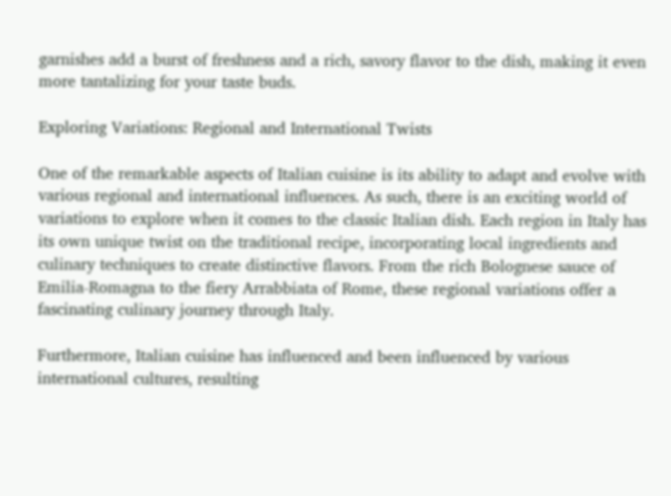garnishes add a burst of freshness and a rich, savory flavor to the dish, making it even more tantalizing for your taste buds.

Exploring Variations: Regional and International Twists

One of the remarkable aspects of Italian cuisine is its ability to adapt and evolve with various regional and international influences. As such, there is an exciting world of variations to explore when it comes to the classic Italian dish. Each region in Italy has its own unique twist on the traditional recipe, incorporating local ingredients and culinary techniques to create distinctive flavors. From the rich Bolognese sauce of Emilia-Romagna to the fiery Arrabbiata of Rome, these regional variations offer a fascinating culinary journey through Italy.

Furthermore, Italian cuisine has influenced and been influenced by various international cultures, resulting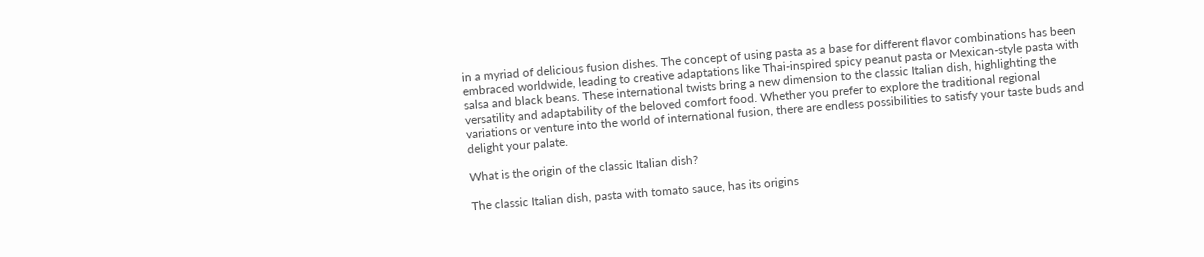in a myriad of delicious fusion dishes. The concept of using pasta as a base for different flavor combinations has been embraced worldwide, leading to creative adaptations like Thai-inspired spicy peanut pasta or Mexican-style pasta with salsa and black beans. These international twists bring a new dimension to the classic Italian dish, highlighting the versatility and adaptability of the beloved comfort food. Whether you prefer to explore the traditional regional variations or venture into the world of international fusion, there are endless possibilities to satisfy your taste buds and delight your palate.

What is the origin of the classic Italian dish?

The classic Italian dish, pasta with tomato sauce, has its origins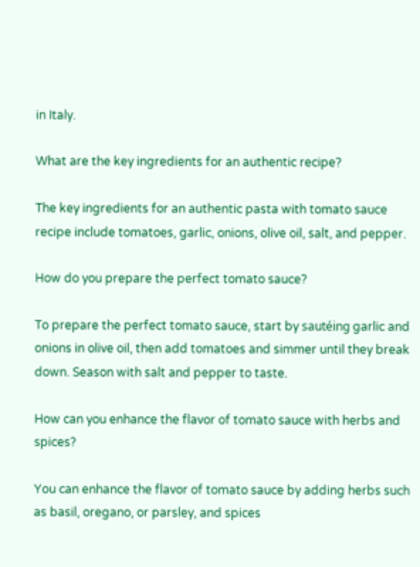in Italy.

What are the key ingredients for an authentic recipe?

The key ingredients for an authentic pasta with tomato sauce recipe include tomatoes, garlic, onions, olive oil, salt, and pepper.

How do you prepare the perfect tomato sauce?

To prepare the perfect tomato sauce, start by sautéing garlic and onions in olive oil, then add tomatoes and simmer until they break down. Season with salt and pepper to taste.

How can you enhance the flavor of tomato sauce with herbs and spices?

You can enhance the flavor of tomato sauce by adding herbs such as basil, oregano, or parsley, and spices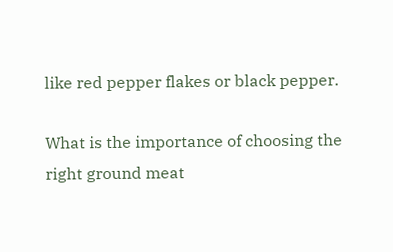like red pepper flakes or black pepper.

What is the importance of choosing the right ground meat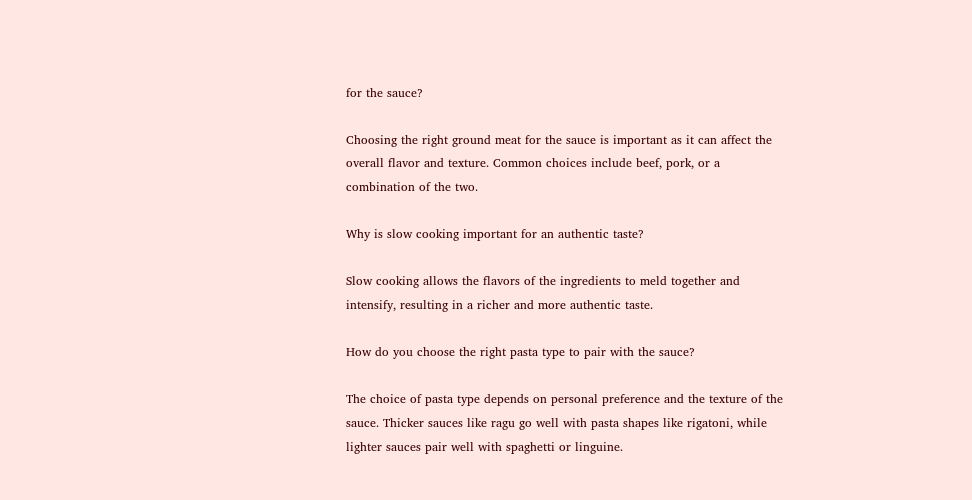for the sauce?

Choosing the right ground meat for the sauce is important as it can affect the overall flavor and texture. Common choices include beef, pork, or a combination of the two.

Why is slow cooking important for an authentic taste?

Slow cooking allows the flavors of the ingredients to meld together and intensify, resulting in a richer and more authentic taste.

How do you choose the right pasta type to pair with the sauce?

The choice of pasta type depends on personal preference and the texture of the sauce. Thicker sauces like ragu go well with pasta shapes like rigatoni, while lighter sauces pair well with spaghetti or linguine.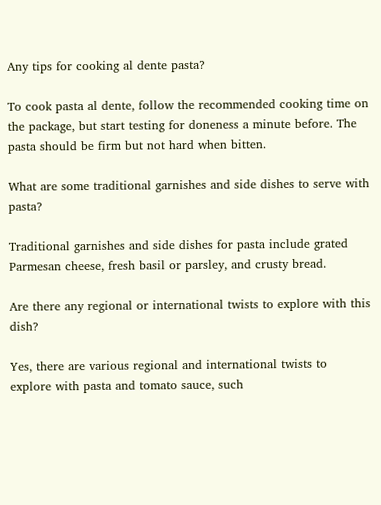Any tips for cooking al dente pasta?

To cook pasta al dente, follow the recommended cooking time on the package, but start testing for doneness a minute before. The pasta should be firm but not hard when bitten.

What are some traditional garnishes and side dishes to serve with pasta?

Traditional garnishes and side dishes for pasta include grated Parmesan cheese, fresh basil or parsley, and crusty bread.

Are there any regional or international twists to explore with this dish?

Yes, there are various regional and international twists to explore with pasta and tomato sauce, such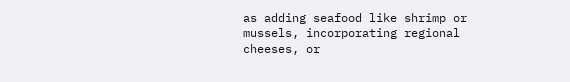as adding seafood like shrimp or mussels, incorporating regional cheeses, or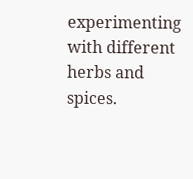experimenting with different herbs and spices.